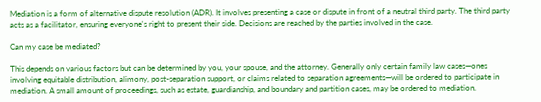Mediation is a form of alternative dispute resolution (ADR). It involves presenting a case or dispute in front of a neutral third party. The third party acts as a facilitator, ensuring everyone's right to present their side. Decisions are reached by the parties involved in the case.

Can my case be mediated?

This depends on various factors but can be determined by you, your spouse, and the attorney. Generally only certain family law cases—ones involving equitable distribution, alimony, post-separation support, or claims related to separation agreements—will be ordered to participate in mediation. A small amount of proceedings, such as estate, guardianship, and boundary and partition cases, may be ordered to mediation.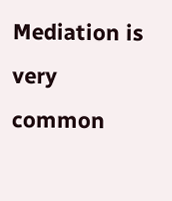Mediation is very common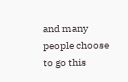and many people choose to go this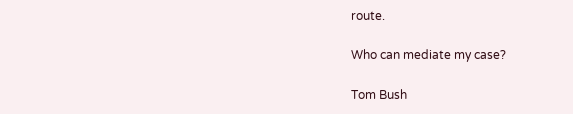route.

Who can mediate my case?

Tom Bush